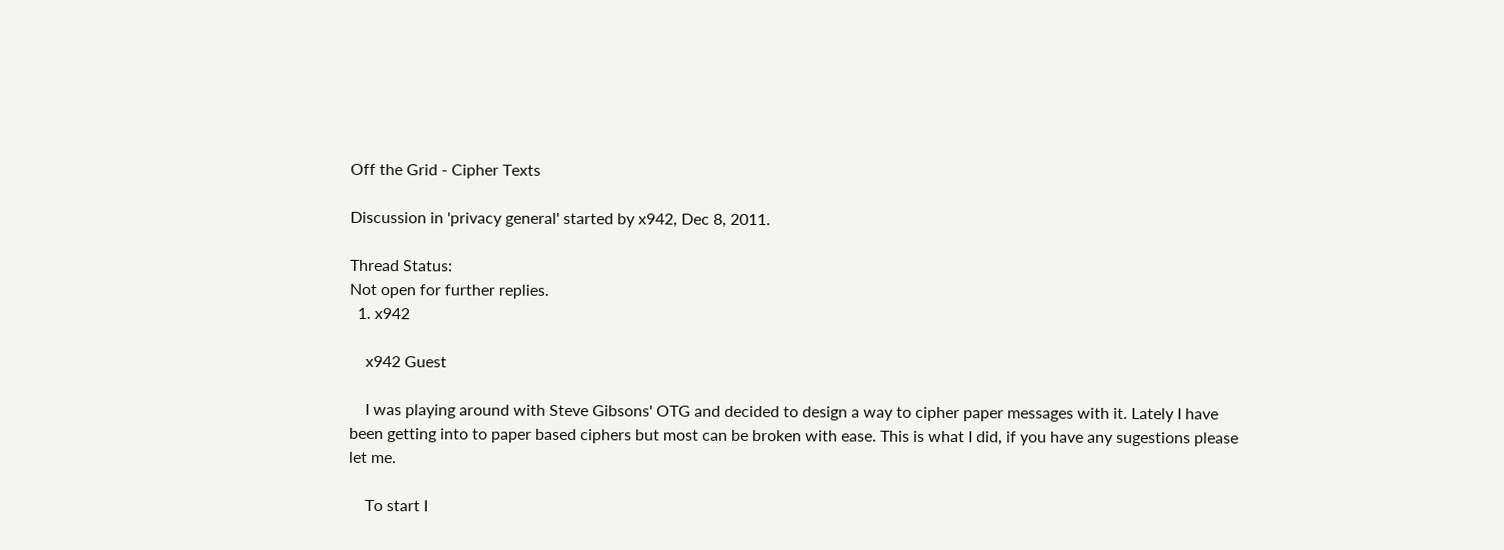Off the Grid - Cipher Texts

Discussion in 'privacy general' started by x942, Dec 8, 2011.

Thread Status:
Not open for further replies.
  1. x942

    x942 Guest

    I was playing around with Steve Gibsons' OTG and decided to design a way to cipher paper messages with it. Lately I have been getting into to paper based ciphers but most can be broken with ease. This is what I did, if you have any sugestions please let me.

    To start I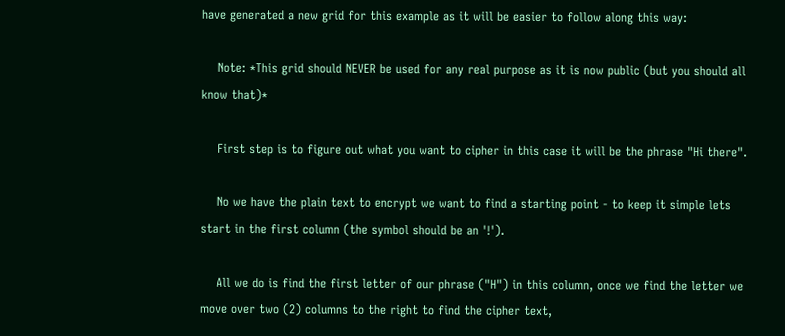have generated a new grid for this example as it will be easier to follow along this way:

    Note: *This grid should NEVER be used for any real purpose as it is now public (but you should all know that)*

    First step is to figure out what you want to cipher in this case it will be the phrase "Hi there".

    No we have the plain text to encrypt we want to find a starting point - to keep it simple lets start in the first column (the symbol should be an '!').

    All we do is find the first letter of our phrase ("H") in this column, once we find the letter we move over two (2) columns to the right to find the cipher text,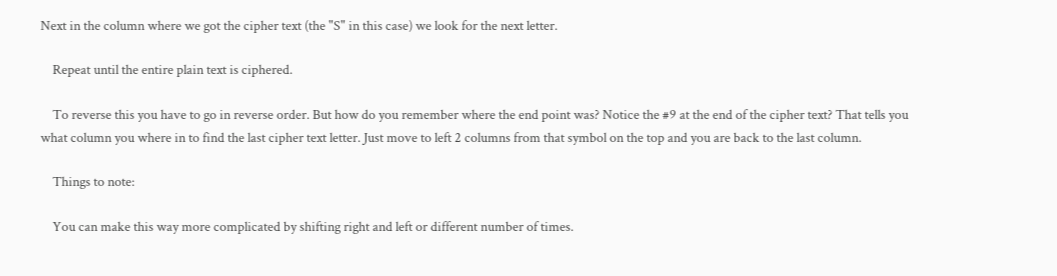Next in the column where we got the cipher text (the "S" in this case) we look for the next letter.

    Repeat until the entire plain text is ciphered.

    To reverse this you have to go in reverse order. But how do you remember where the end point was? Notice the #9 at the end of the cipher text? That tells you what column you where in to find the last cipher text letter. Just move to left 2 columns from that symbol on the top and you are back to the last column.

    Things to note:

    You can make this way more complicated by shifting right and left or different number of times.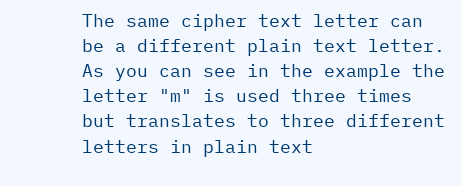The same cipher text letter can be a different plain text letter. As you can see in the example the letter "m" is used three times but translates to three different letters in plain text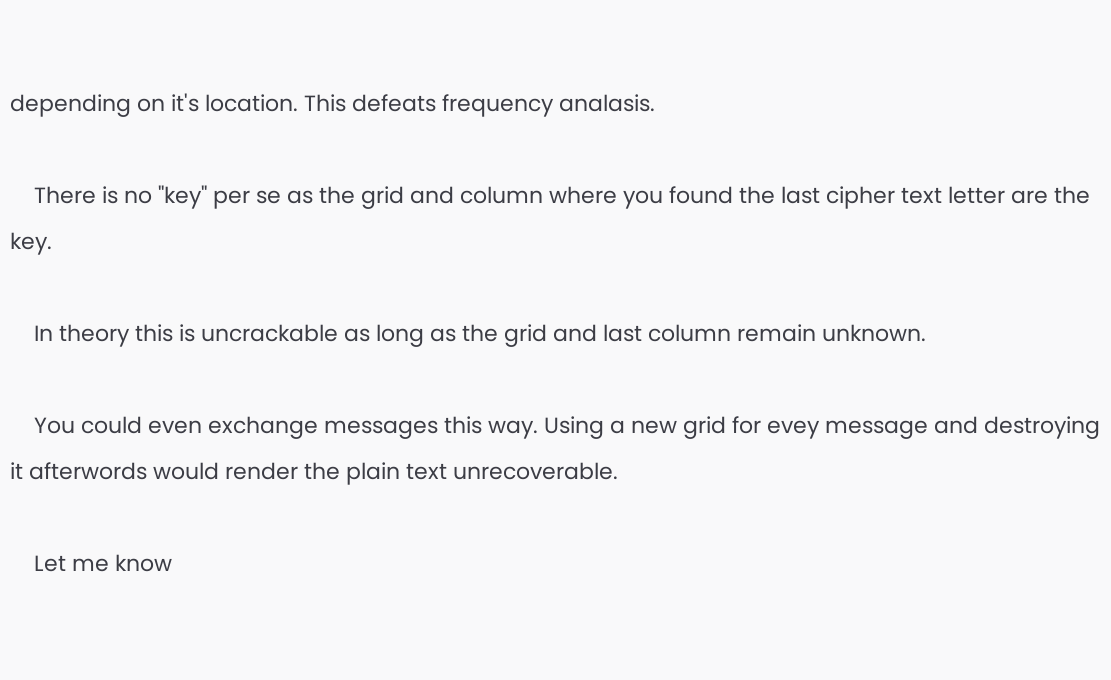depending on it's location. This defeats frequency analasis.

    There is no "key" per se as the grid and column where you found the last cipher text letter are the key.

    In theory this is uncrackable as long as the grid and last column remain unknown.

    You could even exchange messages this way. Using a new grid for evey message and destroying it afterwords would render the plain text unrecoverable.

    Let me know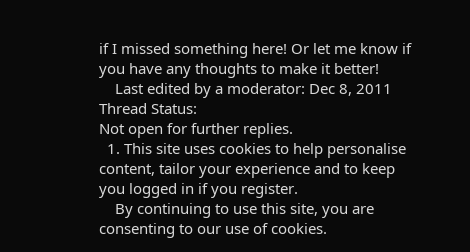if I missed something here! Or let me know if you have any thoughts to make it better!
    Last edited by a moderator: Dec 8, 2011
Thread Status:
Not open for further replies.
  1. This site uses cookies to help personalise content, tailor your experience and to keep you logged in if you register.
    By continuing to use this site, you are consenting to our use of cookies.